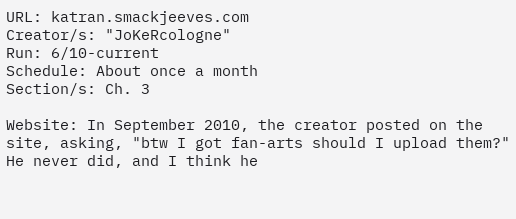URL: katran.smackjeeves.com
Creator/s: "JoKeRcologne"
Run: 6/10-current
Schedule: About once a month
Section/s: Ch. 3

Website: In September 2010, the creator posted on the site, asking, "btw I got fan-arts should I upload them?" He never did, and I think he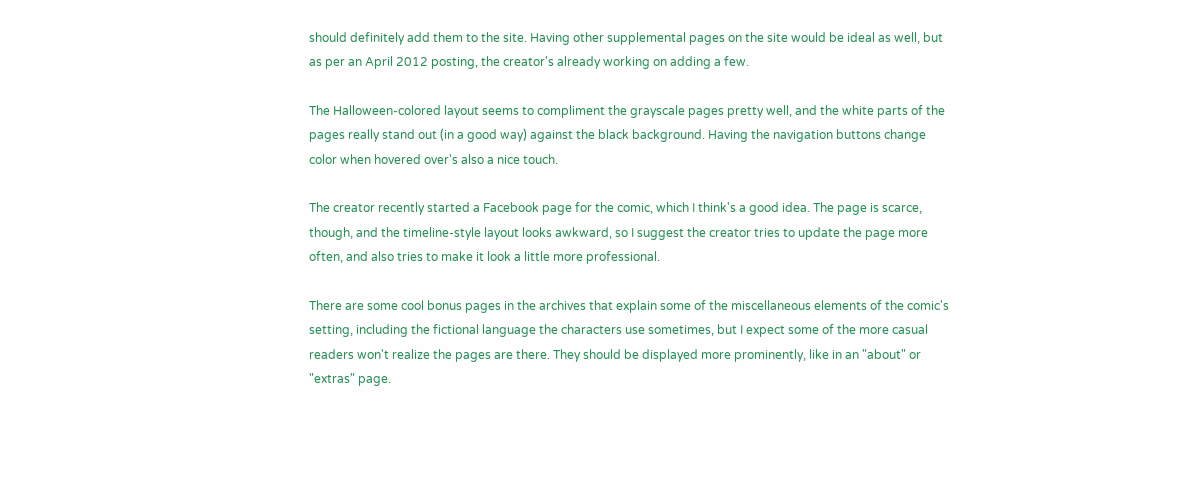should definitely add them to the site. Having other supplemental pages on the site would be ideal as well, but as per an April 2012 posting, the creator's already working on adding a few.

The Halloween-colored layout seems to compliment the grayscale pages pretty well, and the white parts of the pages really stand out (in a good way) against the black background. Having the navigation buttons change color when hovered over's also a nice touch.

The creator recently started a Facebook page for the comic, which I think's a good idea. The page is scarce, though, and the timeline-style layout looks awkward, so I suggest the creator tries to update the page more often, and also tries to make it look a little more professional.

There are some cool bonus pages in the archives that explain some of the miscellaneous elements of the comic's setting, including the fictional language the characters use sometimes, but I expect some of the more casual readers won't realize the pages are there. They should be displayed more prominently, like in an "about" or "extras" page.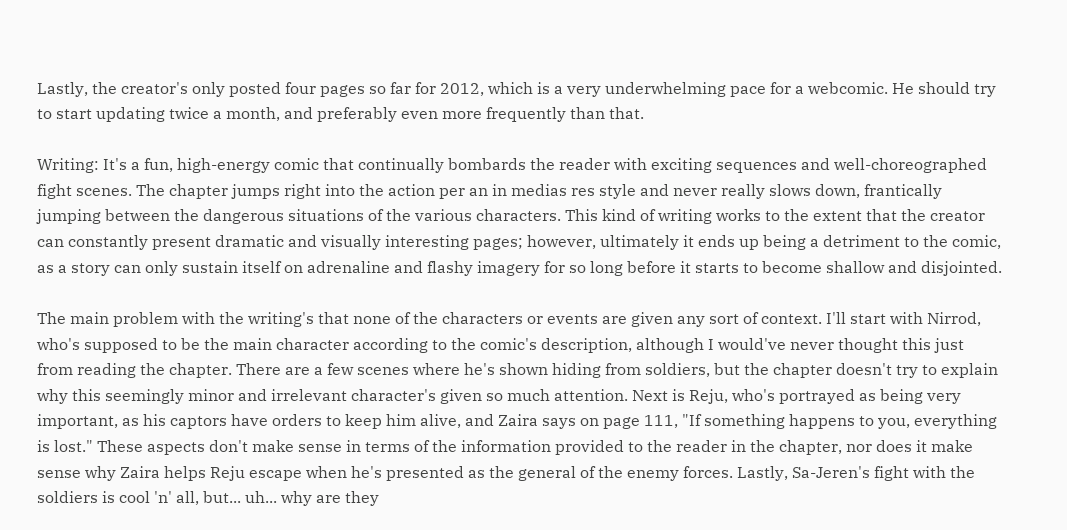Lastly, the creator's only posted four pages so far for 2012, which is a very underwhelming pace for a webcomic. He should try to start updating twice a month, and preferably even more frequently than that.

Writing: It's a fun, high-energy comic that continually bombards the reader with exciting sequences and well-choreographed fight scenes. The chapter jumps right into the action per an in medias res style and never really slows down, frantically jumping between the dangerous situations of the various characters. This kind of writing works to the extent that the creator can constantly present dramatic and visually interesting pages; however, ultimately it ends up being a detriment to the comic, as a story can only sustain itself on adrenaline and flashy imagery for so long before it starts to become shallow and disjointed.

The main problem with the writing's that none of the characters or events are given any sort of context. I'll start with Nirrod, who's supposed to be the main character according to the comic's description, although I would've never thought this just from reading the chapter. There are a few scenes where he's shown hiding from soldiers, but the chapter doesn't try to explain why this seemingly minor and irrelevant character's given so much attention. Next is Reju, who's portrayed as being very important, as his captors have orders to keep him alive, and Zaira says on page 111, "If something happens to you, everything is lost." These aspects don't make sense in terms of the information provided to the reader in the chapter, nor does it make sense why Zaira helps Reju escape when he's presented as the general of the enemy forces. Lastly, Sa-Jeren's fight with the soldiers is cool 'n' all, but... uh... why are they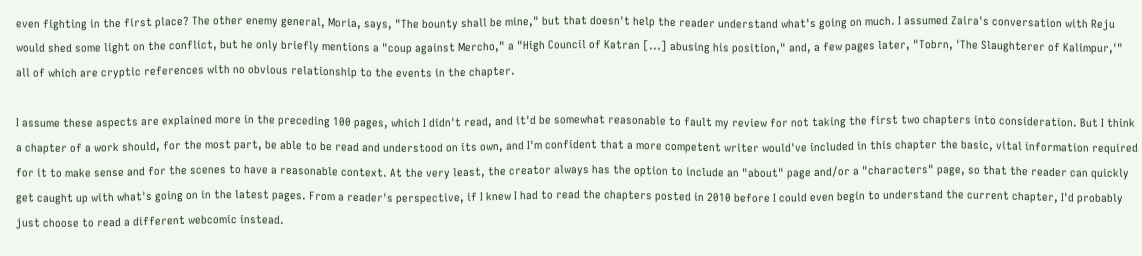even fighting in the first place? The other enemy general, Moria, says, "The bounty shall be mine," but that doesn't help the reader understand what's going on much. I assumed Zaira's conversation with Reju would shed some light on the conflict, but he only briefly mentions a "coup against Mercho," a "High Council of Katran [...] abusing his position," and, a few pages later, "Tobrn, 'The Slaughterer of Kalimpur,'" all of which are cryptic references with no obvious relationship to the events in the chapter.

I assume these aspects are explained more in the preceding 100 pages, which I didn't read, and it'd be somewhat reasonable to fault my review for not taking the first two chapters into consideration. But I think a chapter of a work should, for the most part, be able to be read and understood on its own, and I'm confident that a more competent writer would've included in this chapter the basic, vital information required for it to make sense and for the scenes to have a reasonable context. At the very least, the creator always has the option to include an "about" page and/or a "characters" page, so that the reader can quickly get caught up with what's going on in the latest pages. From a reader's perspective, if I knew I had to read the chapters posted in 2010 before I could even begin to understand the current chapter, I'd probably just choose to read a different webcomic instead.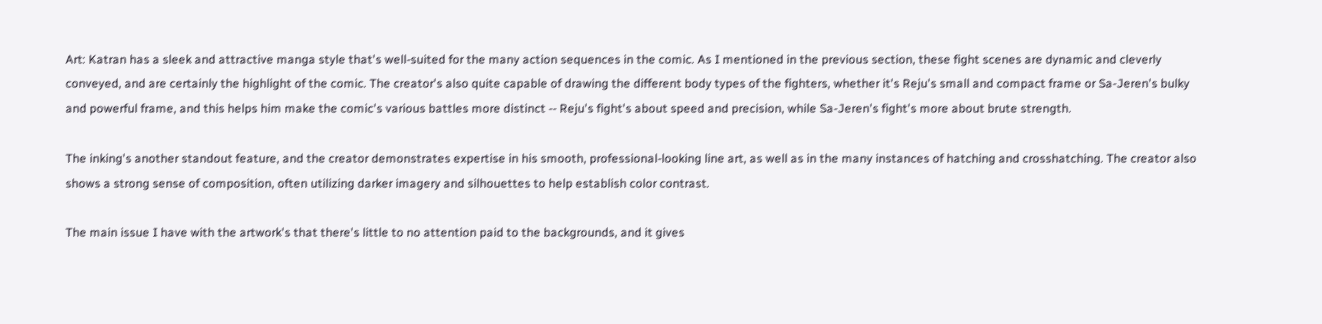Art: Katran has a sleek and attractive manga style that's well-suited for the many action sequences in the comic. As I mentioned in the previous section, these fight scenes are dynamic and cleverly conveyed, and are certainly the highlight of the comic. The creator's also quite capable of drawing the different body types of the fighters, whether it's Reju's small and compact frame or Sa-Jeren's bulky and powerful frame, and this helps him make the comic's various battles more distinct -- Reju's fight's about speed and precision, while Sa-Jeren's fight's more about brute strength.

The inking's another standout feature, and the creator demonstrates expertise in his smooth, professional-looking line art, as well as in the many instances of hatching and crosshatching. The creator also shows a strong sense of composition, often utilizing darker imagery and silhouettes to help establish color contrast.

The main issue I have with the artwork's that there's little to no attention paid to the backgrounds, and it gives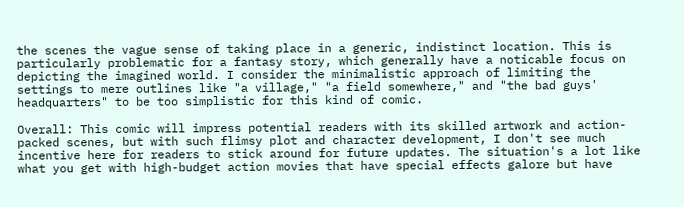the scenes the vague sense of taking place in a generic, indistinct location. This is particularly problematic for a fantasy story, which generally have a noticable focus on depicting the imagined world. I consider the minimalistic approach of limiting the settings to mere outlines like "a village," "a field somewhere," and "the bad guys' headquarters" to be too simplistic for this kind of comic.

Overall: This comic will impress potential readers with its skilled artwork and action-packed scenes, but with such flimsy plot and character development, I don't see much incentive here for readers to stick around for future updates. The situation's a lot like what you get with high-budget action movies that have special effects galore but have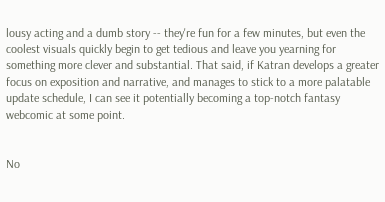lousy acting and a dumb story -- they're fun for a few minutes, but even the coolest visuals quickly begin to get tedious and leave you yearning for something more clever and substantial. That said, if Katran develops a greater focus on exposition and narrative, and manages to stick to a more palatable update schedule, I can see it potentially becoming a top-notch fantasy webcomic at some point.


No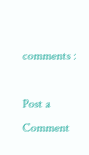comments :

Post a Comment